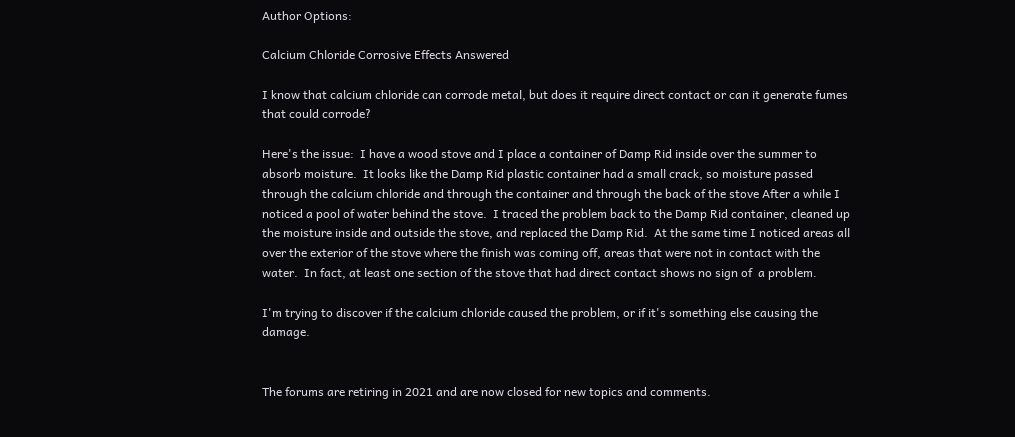Author Options:

Calcium Chloride Corrosive Effects Answered

I know that calcium chloride can corrode metal, but does it require direct contact or can it generate fumes that could corrode?

Here's the issue:  I have a wood stove and I place a container of Damp Rid inside over the summer to absorb moisture.  It looks like the Damp Rid plastic container had a small crack, so moisture passed through the calcium chloride and through the container and through the back of the stove After a while I noticed a pool of water behind the stove.  I traced the problem back to the Damp Rid container, cleaned up the moisture inside and outside the stove, and replaced the Damp Rid.  At the same time I noticed areas all over the exterior of the stove where the finish was coming off, areas that were not in contact with the water.  In fact, at least one section of the stove that had direct contact shows no sign of  a problem.

I'm trying to discover if the calcium chloride caused the problem, or if it's something else causing the damage.


The forums are retiring in 2021 and are now closed for new topics and comments.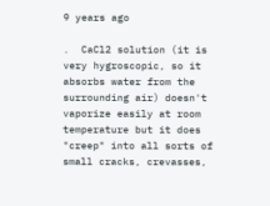9 years ago

.  CaCl2 solution (it is very hygroscopic, so it absorbs water from the surrounding air) doesn't vaporize easily at room temperature but it does "creep" into all sorts of small cracks, crevasses,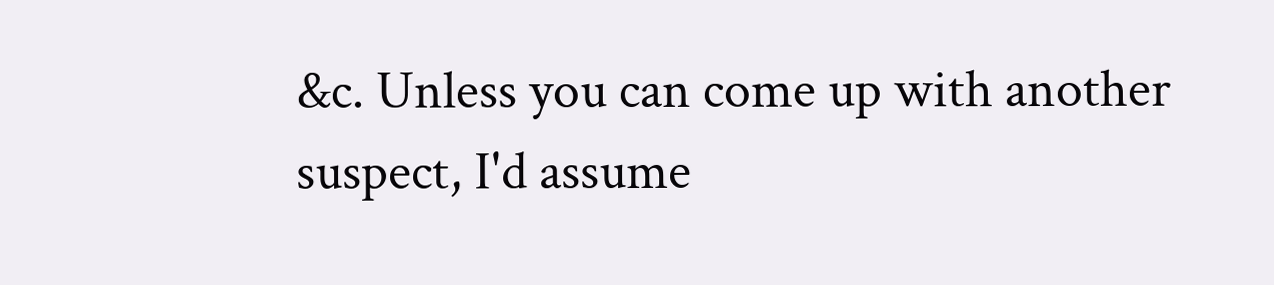&c. Unless you can come up with another suspect, I'd assume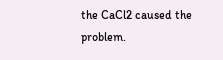the CaCl2 caused the problem.